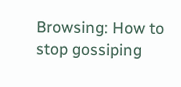Browsing: How to stop gossiping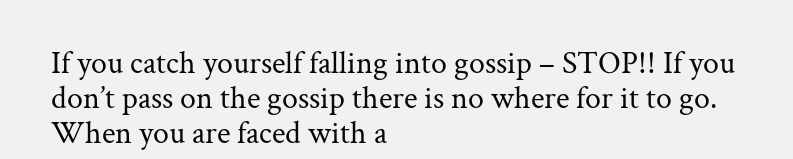If you catch yourself falling into gossip – STOP!! If you don’t pass on the gossip there is no where for it to go. When you are faced with a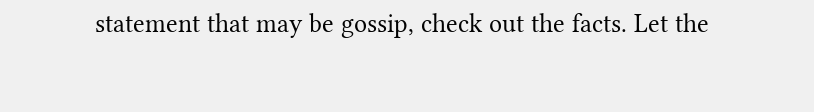statement that may be gossip, check out the facts. Let the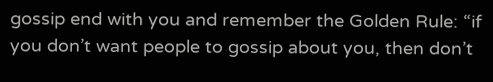gossip end with you and remember the Golden Rule: “if you don’t want people to gossip about you, then don’t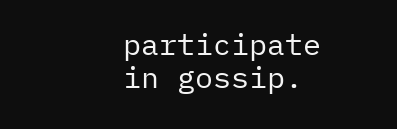participate in gossip.